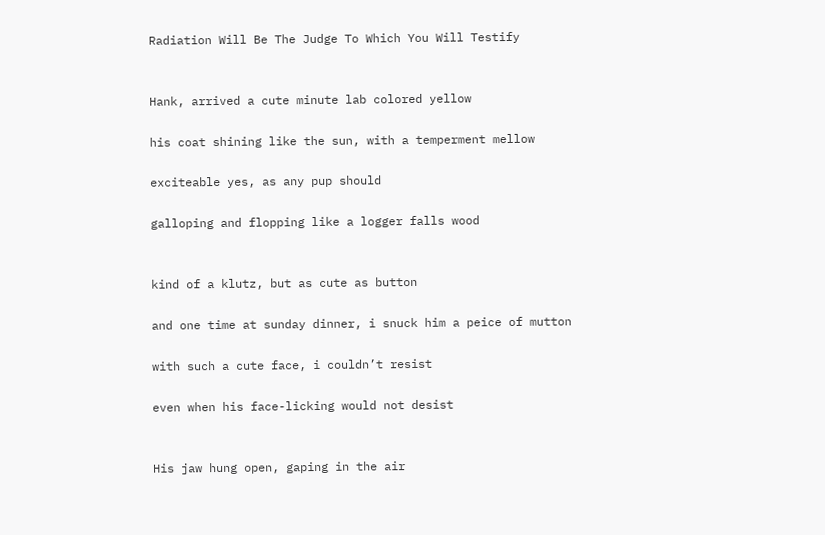Radiation Will Be The Judge To Which You Will Testify


Hank, arrived a cute minute lab colored yellow

his coat shining like the sun, with a temperment mellow

exciteable yes, as any pup should

galloping and flopping like a logger falls wood


kind of a klutz, but as cute as button

and one time at sunday dinner, i snuck him a peice of mutton

with such a cute face, i couldn’t resist

even when his face-licking would not desist


His jaw hung open, gaping in the air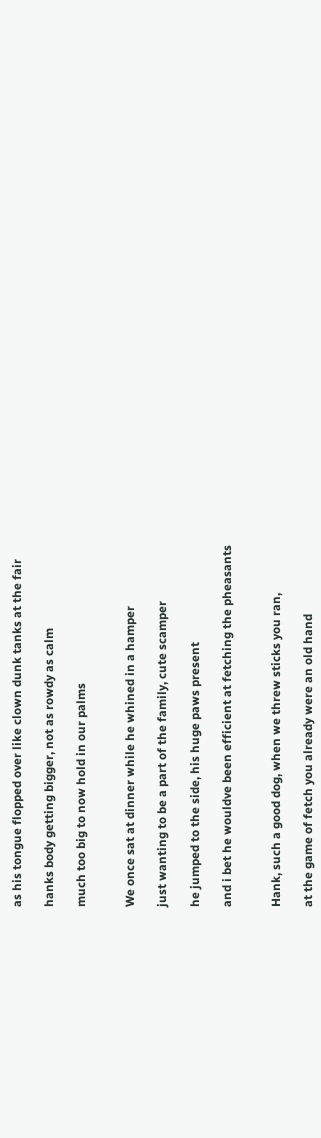as his tongue flopped over like clown dunk tanks at the fair

hanks body getting bigger, not as rowdy as calm

much too big to now hold in our palms


We once sat at dinner while he whined in a hamper

just wanting to be a part of the family, cute scamper

he jumped to the side, his huge paws present

and i bet he wouldve been efficient at fetching the pheasants


Hank, such a good dog, when we threw sticks you ran,

at the game of fetch you already were an old hand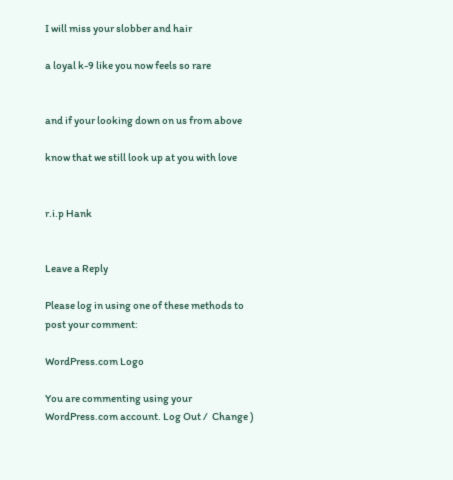I will miss your slobber and hair

a loyal k-9 like you now feels so rare


and if your looking down on us from above

know that we still look up at you with love


r.i.p Hank


Leave a Reply

Please log in using one of these methods to post your comment:

WordPress.com Logo

You are commenting using your WordPress.com account. Log Out /  Change )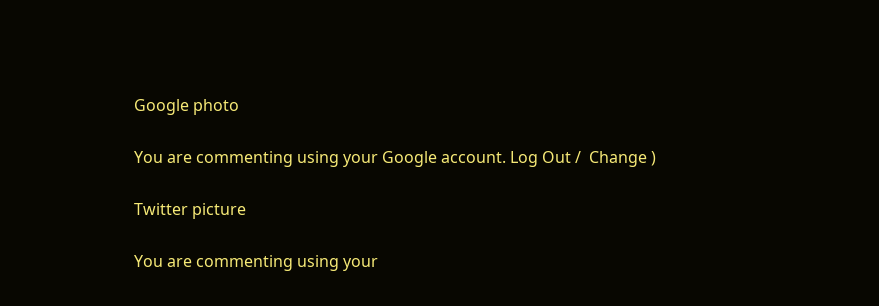Google photo

You are commenting using your Google account. Log Out /  Change )

Twitter picture

You are commenting using your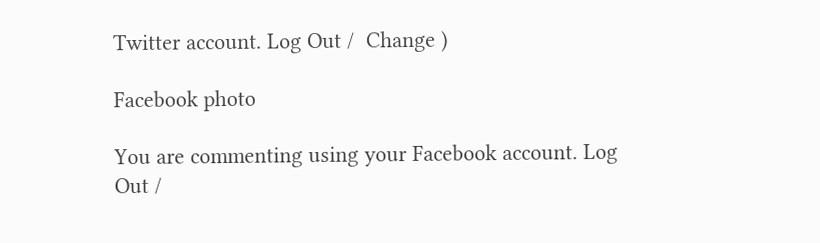Twitter account. Log Out /  Change )

Facebook photo

You are commenting using your Facebook account. Log Out /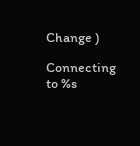Change )

Connecting to %s